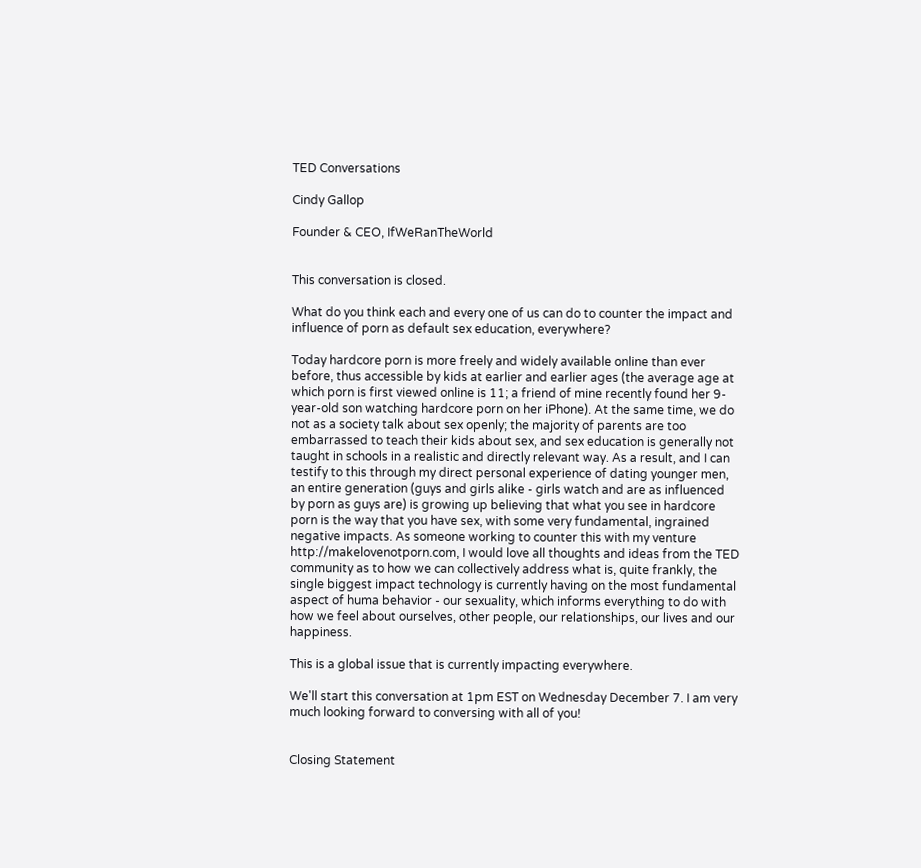TED Conversations

Cindy Gallop

Founder & CEO, IfWeRanTheWorld


This conversation is closed.

What do you think each and every one of us can do to counter the impact and influence of porn as default sex education, everywhere?

Today hardcore porn is more freely and widely available online than ever before, thus accessible by kids at earlier and earlier ages (the average age at which porn is first viewed online is 11; a friend of mine recently found her 9-year-old son watching hardcore porn on her iPhone). At the same time, we do not as a society talk about sex openly; the majority of parents are too embarrassed to teach their kids about sex, and sex education is generally not taught in schools in a realistic and directly relevant way. As a result, and I can testify to this through my direct personal experience of dating younger men, an entire generation (guys and girls alike - girls watch and are as influenced by porn as guys are) is growing up believing that what you see in hardcore porn is the way that you have sex, with some very fundamental, ingrained negative impacts. As someone working to counter this with my venture http://makelovenotporn.com, I would love all thoughts and ideas from the TED community as to how we can collectively address what is, quite frankly, the single biggest impact technology is currently having on the most fundamental aspect of huma behavior - our sexuality, which informs everything to do with how we feel about ourselves, other people, our relationships, our lives and our happiness.

This is a global issue that is currently impacting everywhere.

We'll start this conversation at 1pm EST on Wednesday December 7. I am very much looking forward to conversing with all of you!


Closing Statement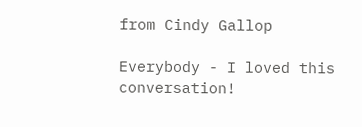from Cindy Gallop

Everybody - I loved this conversation!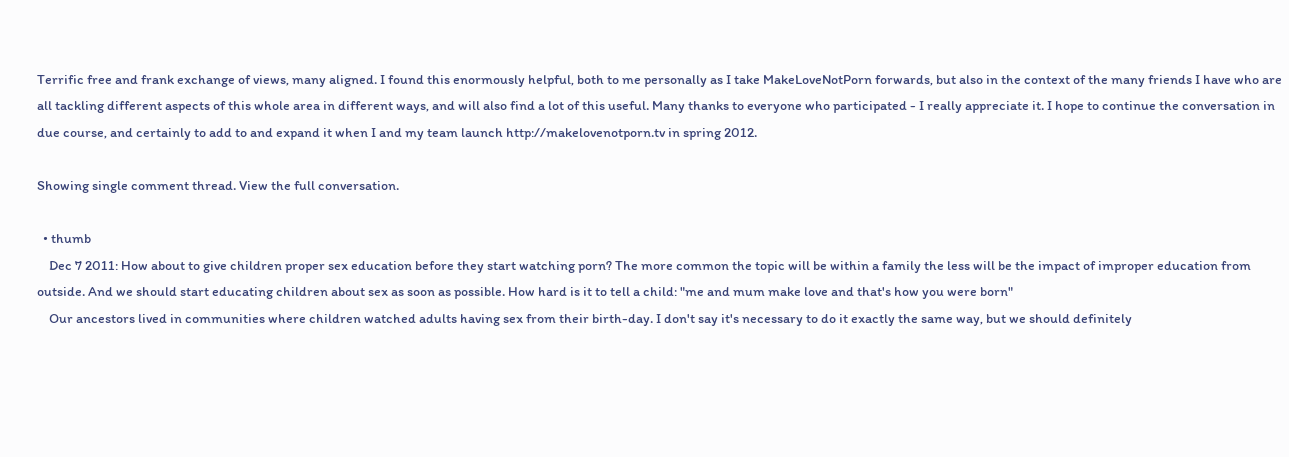Terrific free and frank exchange of views, many aligned. I found this enormously helpful, both to me personally as I take MakeLoveNotPorn forwards, but also in the context of the many friends I have who are all tackling different aspects of this whole area in different ways, and will also find a lot of this useful. Many thanks to everyone who participated - I really appreciate it. I hope to continue the conversation in due course, and certainly to add to and expand it when I and my team launch http://makelovenotporn.tv in spring 2012.

Showing single comment thread. View the full conversation.

  • thumb
    Dec 7 2011: How about to give children proper sex education before they start watching porn? The more common the topic will be within a family the less will be the impact of improper education from outside. And we should start educating children about sex as soon as possible. How hard is it to tell a child: "me and mum make love and that's how you were born"
    Our ancestors lived in communities where children watched adults having sex from their birth-day. I don't say it's necessary to do it exactly the same way, but we should definitely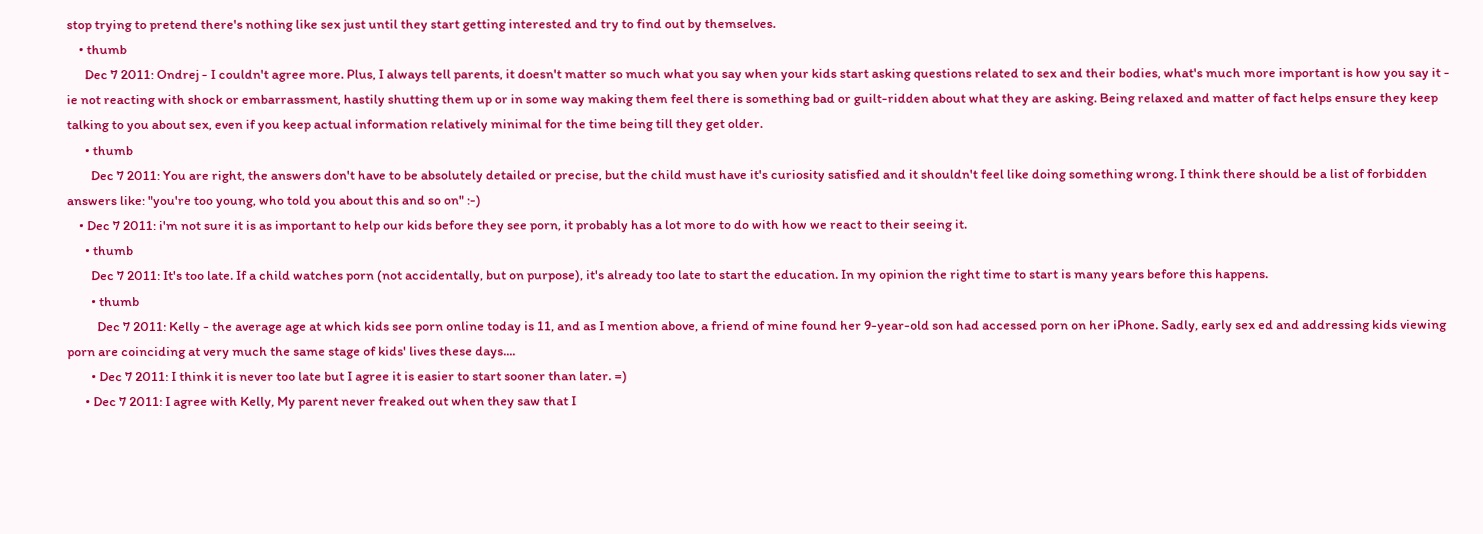stop trying to pretend there's nothing like sex just until they start getting interested and try to find out by themselves.
    • thumb
      Dec 7 2011: Ondrej - I couldn't agree more. Plus, I always tell parents, it doesn't matter so much what you say when your kids start asking questions related to sex and their bodies, what's much more important is how you say it - ie not reacting with shock or embarrassment, hastily shutting them up or in some way making them feel there is something bad or guilt-ridden about what they are asking. Being relaxed and matter of fact helps ensure they keep talking to you about sex, even if you keep actual information relatively minimal for the time being till they get older.
      • thumb
        Dec 7 2011: You are right, the answers don't have to be absolutely detailed or precise, but the child must have it's curiosity satisfied and it shouldn't feel like doing something wrong. I think there should be a list of forbidden answers like: "you're too young, who told you about this and so on" :-)
    • Dec 7 2011: i'm not sure it is as important to help our kids before they see porn, it probably has a lot more to do with how we react to their seeing it.
      • thumb
        Dec 7 2011: It's too late. If a child watches porn (not accidentally, but on purpose), it's already too late to start the education. In my opinion the right time to start is many years before this happens.
        • thumb
          Dec 7 2011: Kelly - the average age at which kids see porn online today is 11, and as I mention above, a friend of mine found her 9-year-old son had accessed porn on her iPhone. Sadly, early sex ed and addressing kids viewing porn are coinciding at very much the same stage of kids' lives these days....
        • Dec 7 2011: I think it is never too late but I agree it is easier to start sooner than later. =)
      • Dec 7 2011: I agree with Kelly, My parent never freaked out when they saw that I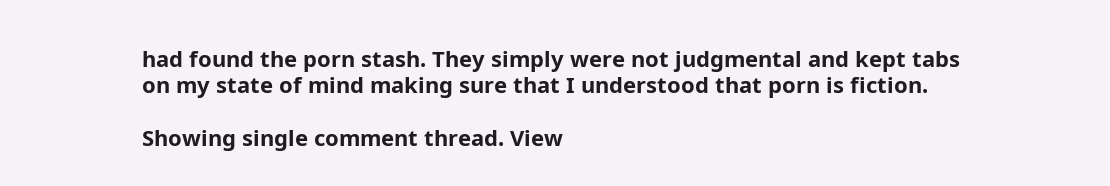had found the porn stash. They simply were not judgmental and kept tabs on my state of mind making sure that I understood that porn is fiction.

Showing single comment thread. View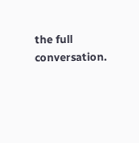the full conversation.